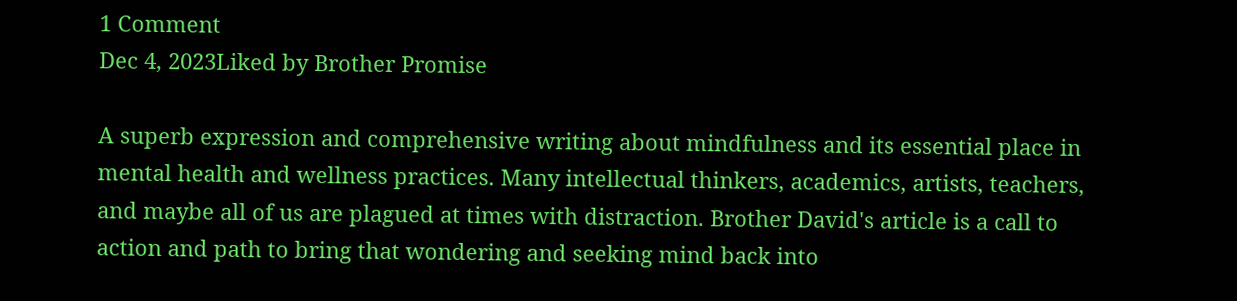1 Comment
Dec 4, 2023Liked by Brother Promise

A superb expression and comprehensive writing about mindfulness and its essential place in mental health and wellness practices. Many intellectual thinkers, academics, artists, teachers, and maybe all of us are plagued at times with distraction. Brother David's article is a call to action and path to bring that wondering and seeking mind back into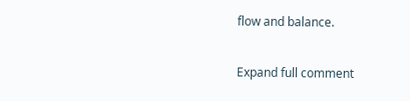flow and balance.

Expand full comment